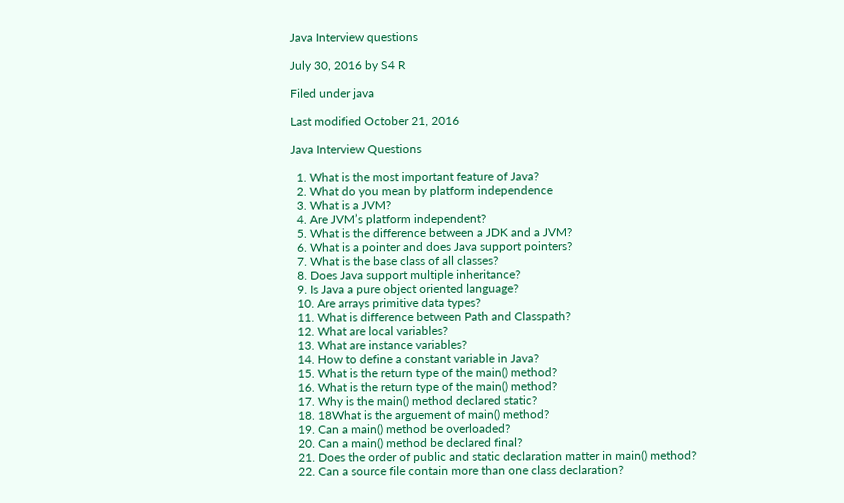Java Interview questions

July 30, 2016 by S4 R

Filed under java

Last modified October 21, 2016

Java Interview Questions

  1. What is the most important feature of Java?
  2. What do you mean by platform independence
  3. What is a JVM?
  4. Are JVM’s platform independent?
  5. What is the difference between a JDK and a JVM?
  6. What is a pointer and does Java support pointers?
  7. What is the base class of all classes?
  8. Does Java support multiple inheritance?
  9. Is Java a pure object oriented language?
  10. Are arrays primitive data types?
  11. What is difference between Path and Classpath?
  12. What are local variables?
  13. What are instance variables?
  14. How to define a constant variable in Java?
  15. What is the return type of the main() method?
  16. What is the return type of the main() method?
  17. Why is the main() method declared static?
  18. 18What is the arguement of main() method?
  19. Can a main() method be overloaded?
  20. Can a main() method be declared final?
  21. Does the order of public and static declaration matter in main() method?
  22. Can a source file contain more than one class declaration?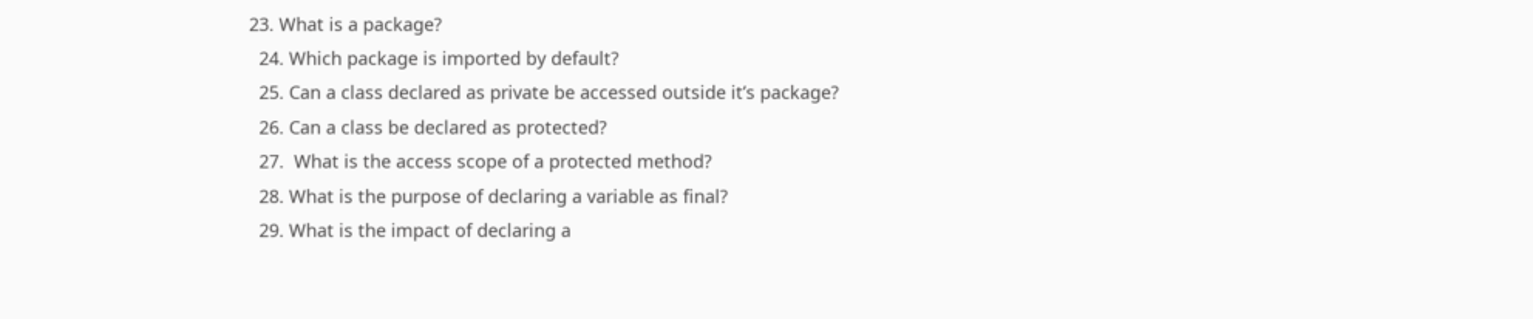23. What is a package?
  24. Which package is imported by default?
  25. Can a class declared as private be accessed outside it’s package?
  26. Can a class be declared as protected?
  27.  What is the access scope of a protected method?
  28. What is the purpose of declaring a variable as final?
  29. What is the impact of declaring a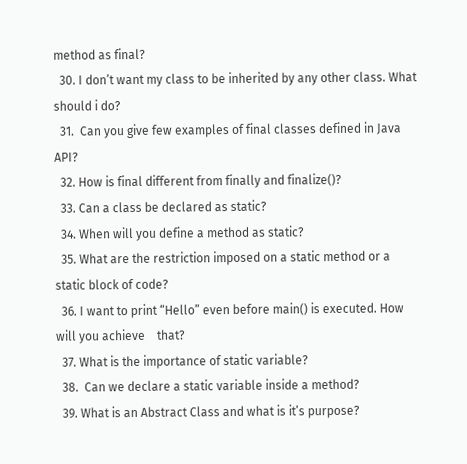method as final?
  30. I don’t want my class to be inherited by any other class. What should i do?
  31.  Can you give few examples of final classes defined in Java API?
  32. How is final different from finally and finalize()?
  33. Can a class be declared as static?
  34. When will you define a method as static?
  35. What are the restriction imposed on a static method or a static block of code?
  36. I want to print “Hello” even before main() is executed. How will you achieve    that?
  37. What is the importance of static variable?
  38.  Can we declare a static variable inside a method?
  39. What is an Abstract Class and what is it’s purpose?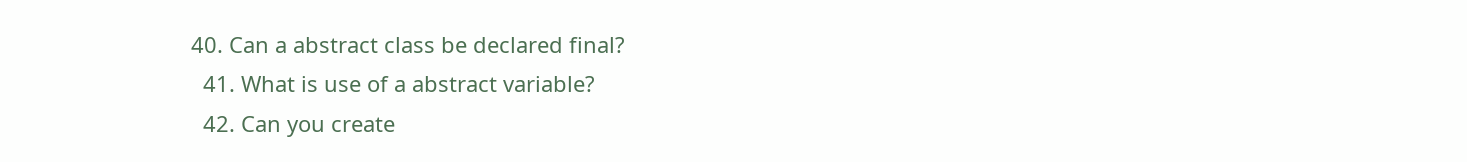40. Can a abstract class be declared final?
  41. What is use of a abstract variable?
  42. Can you create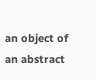an object of an abstract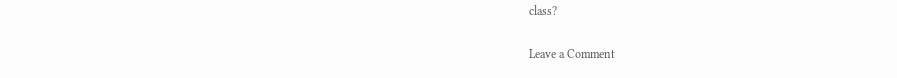class?

Leave a Comment